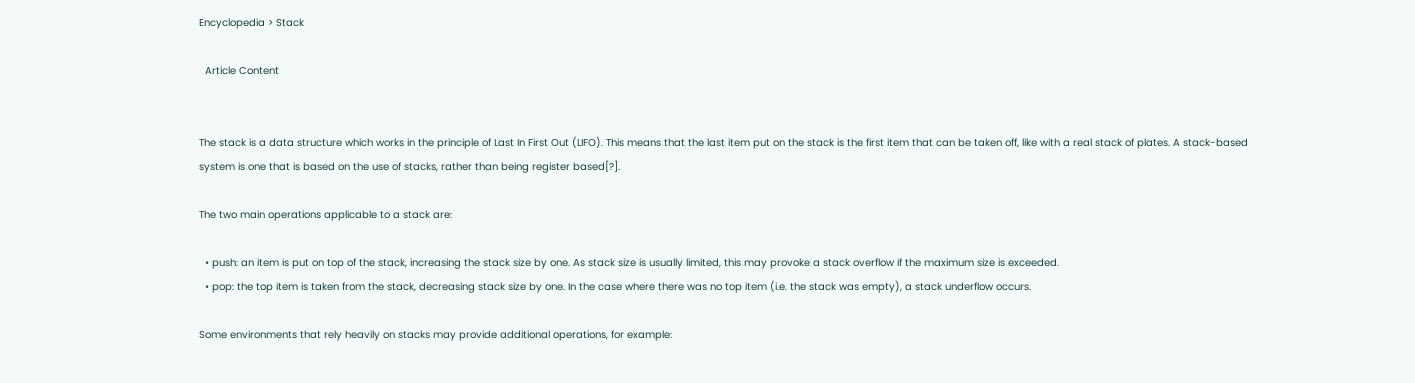Encyclopedia > Stack

  Article Content


The stack is a data structure which works in the principle of Last In First Out (LIFO). This means that the last item put on the stack is the first item that can be taken off, like with a real stack of plates. A stack-based system is one that is based on the use of stacks, rather than being register based[?].

The two main operations applicable to a stack are:

  • push: an item is put on top of the stack, increasing the stack size by one. As stack size is usually limited, this may provoke a stack overflow if the maximum size is exceeded.
  • pop: the top item is taken from the stack, decreasing stack size by one. In the case where there was no top item (i.e. the stack was empty), a stack underflow occurs.

Some environments that rely heavily on stacks may provide additional operations, for example: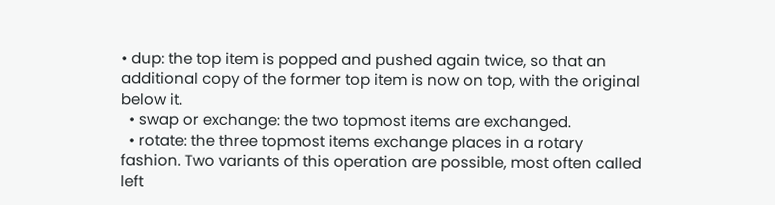• dup: the top item is popped and pushed again twice, so that an additional copy of the former top item is now on top, with the original below it.
  • swap or exchange: the two topmost items are exchanged.
  • rotate: the three topmost items exchange places in a rotary fashion. Two variants of this operation are possible, most often called left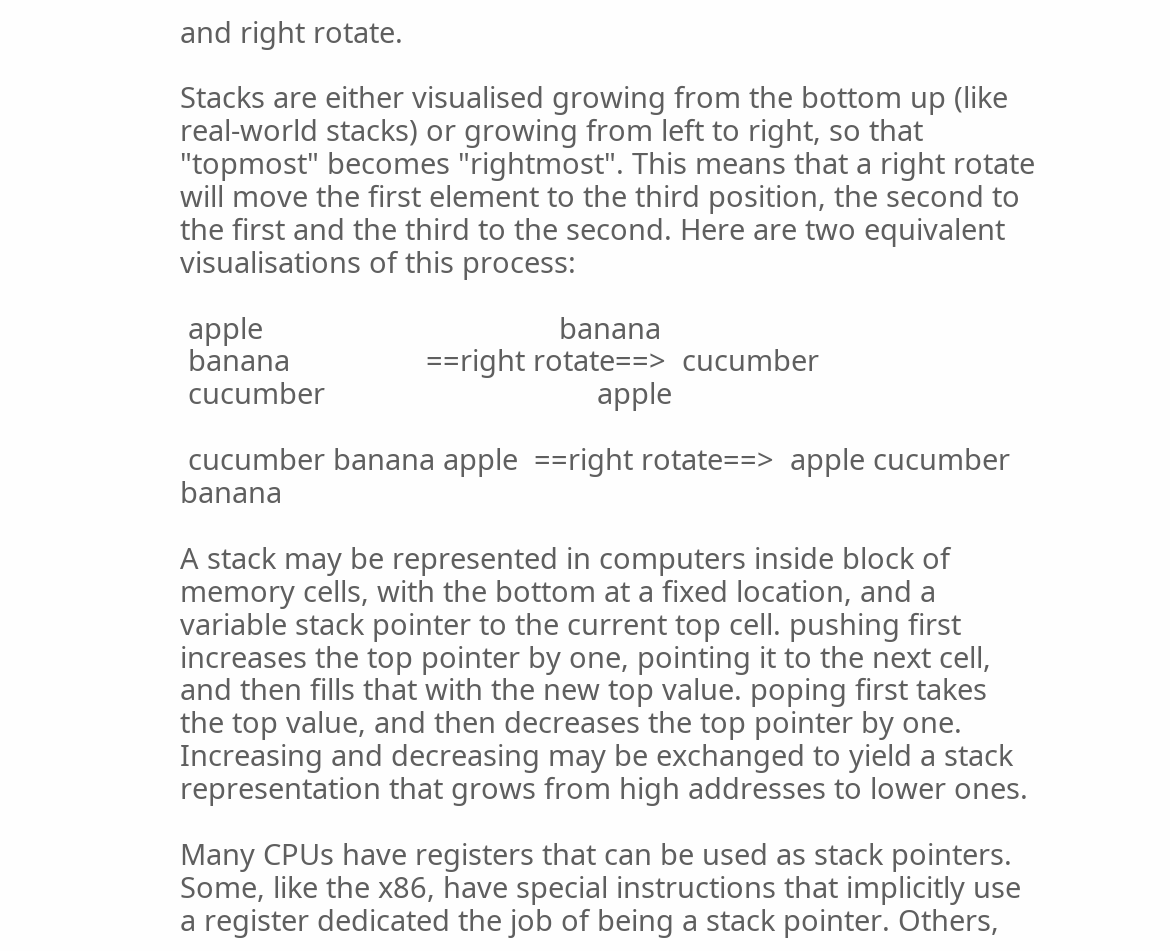and right rotate.

Stacks are either visualised growing from the bottom up (like real-world stacks) or growing from left to right, so that "topmost" becomes "rightmost". This means that a right rotate will move the first element to the third position, the second to the first and the third to the second. Here are two equivalent visualisations of this process:

 apple                                     banana
 banana                 ==right rotate==>  cucumber
 cucumber                                  apple

 cucumber banana apple  ==right rotate==>  apple cucumber banana

A stack may be represented in computers inside block of memory cells, with the bottom at a fixed location, and a variable stack pointer to the current top cell. pushing first increases the top pointer by one, pointing it to the next cell, and then fills that with the new top value. poping first takes the top value, and then decreases the top pointer by one. Increasing and decreasing may be exchanged to yield a stack representation that grows from high addresses to lower ones.

Many CPUs have registers that can be used as stack pointers. Some, like the x86, have special instructions that implicitly use a register dedicated the job of being a stack pointer. Others,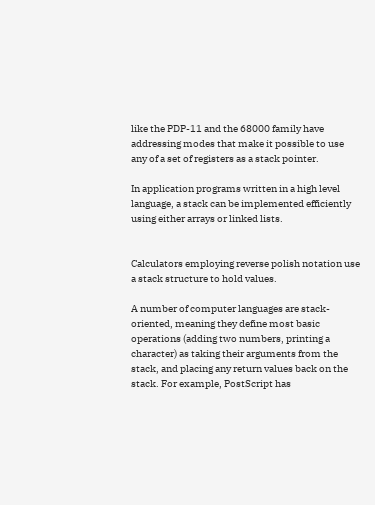like the PDP-11 and the 68000 family have addressing modes that make it possible to use any of a set of registers as a stack pointer.

In application programs written in a high level language, a stack can be implemented efficiently using either arrays or linked lists.


Calculators employing reverse polish notation use a stack structure to hold values.

A number of computer languages are stack-oriented, meaning they define most basic operations (adding two numbers, printing a character) as taking their arguments from the stack, and placing any return values back on the stack. For example, PostScript has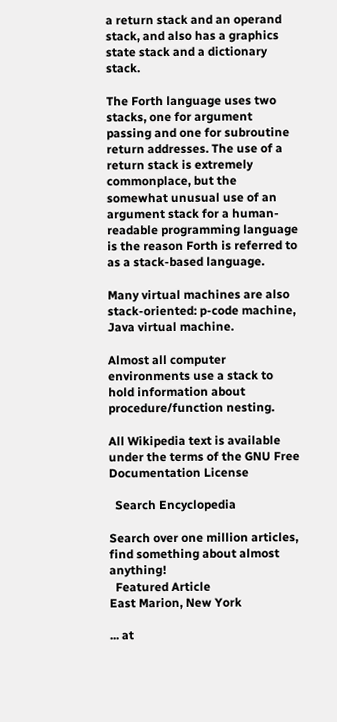a return stack and an operand stack, and also has a graphics state stack and a dictionary stack.

The Forth language uses two stacks, one for argument passing and one for subroutine return addresses. The use of a return stack is extremely commonplace, but the somewhat unusual use of an argument stack for a human-readable programming language is the reason Forth is referred to as a stack-based language.

Many virtual machines are also stack-oriented: p-code machine, Java virtual machine.

Almost all computer environments use a stack to hold information about procedure/function nesting.

All Wikipedia text is available under the terms of the GNU Free Documentation License

  Search Encyclopedia

Search over one million articles, find something about almost anything!
  Featured Article
East Marion, New York

... at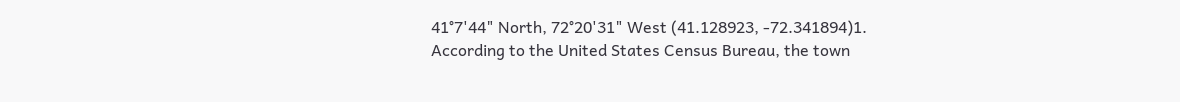41°7'44" North, 72°20'31" West (41.128923, -72.341894)1. According to the United States Census Bureau, the town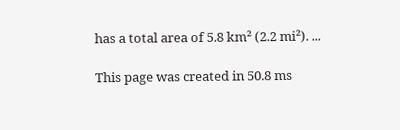has a total area of 5.8 km² (2.2 mi²). ...

This page was created in 50.8 ms